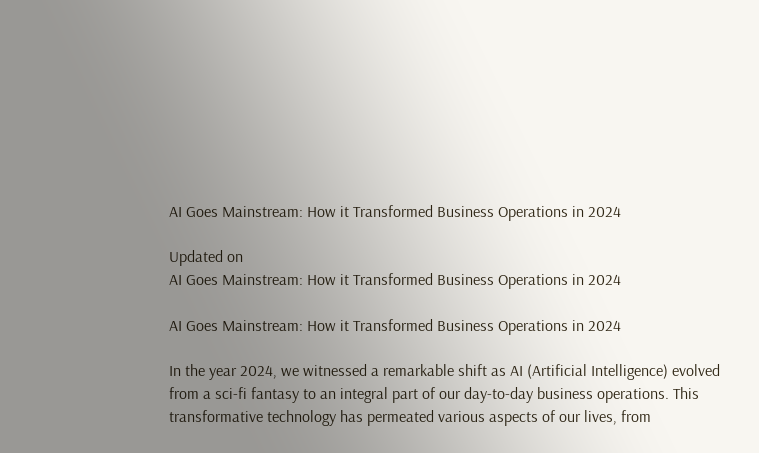AI Goes Mainstream: How it Transformed Business Operations in 2024

Updated on
AI Goes Mainstream: How it Transformed Business Operations in 2024

AI Goes Mainstream: How it Transformed Business Operations in 2024

In the year 2024, we witnessed a remarkable shift as AI (Artificial Intelligence) evolved from a sci-fi fantasy to an integral part of our day-to-day business operations. This transformative technology has permeated various aspects of our lives, from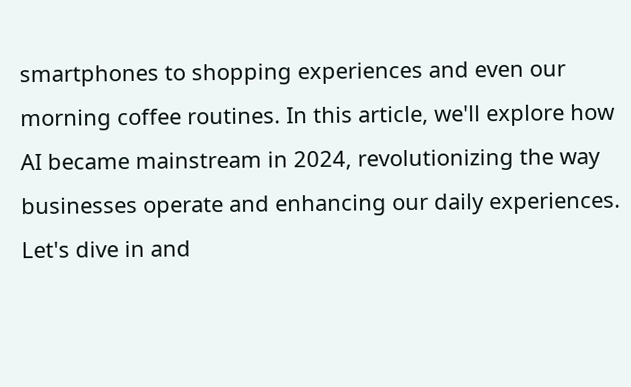smartphones to shopping experiences and even our morning coffee routines. In this article, we'll explore how AI became mainstream in 2024, revolutionizing the way businesses operate and enhancing our daily experiences. Let's dive in and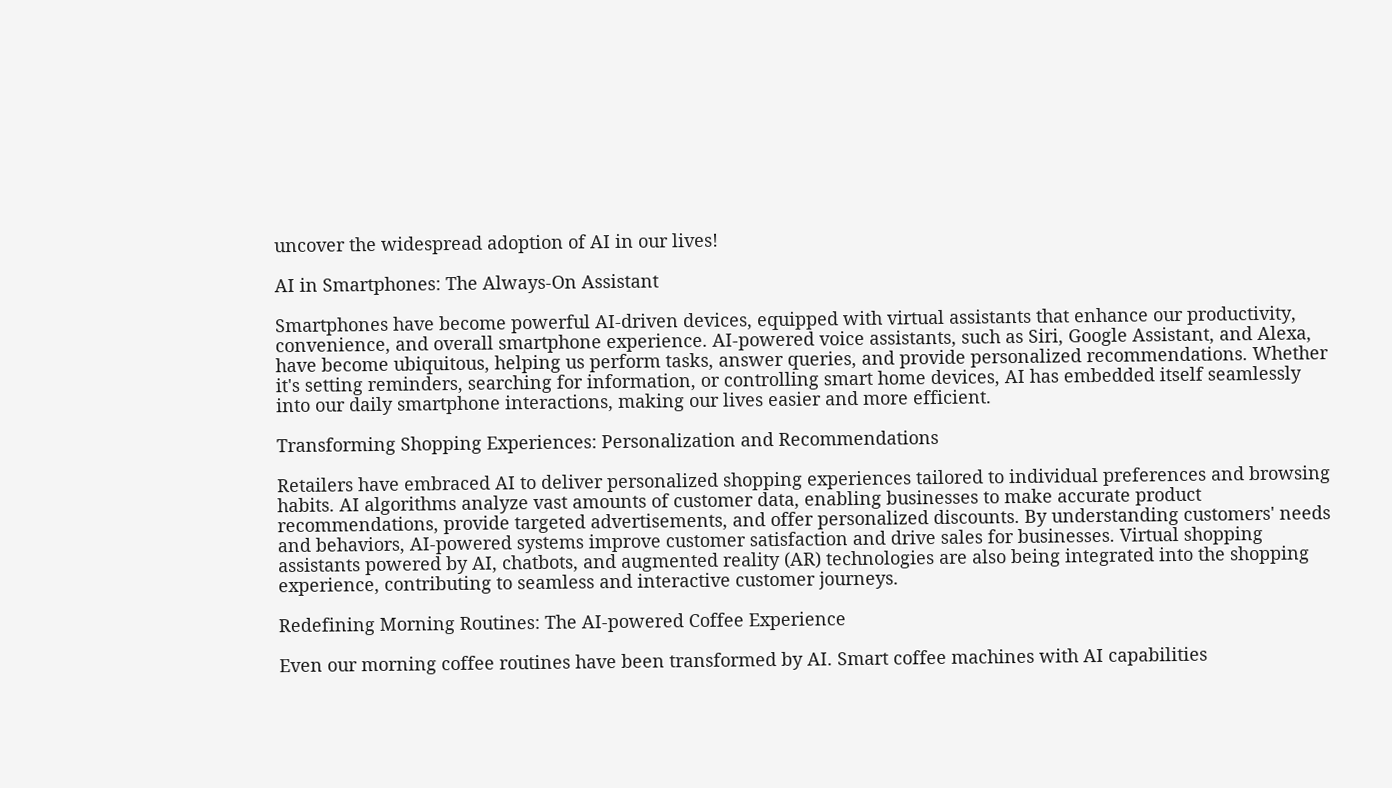uncover the widespread adoption of AI in our lives!

AI in Smartphones: The Always-On Assistant

Smartphones have become powerful AI-driven devices, equipped with virtual assistants that enhance our productivity, convenience, and overall smartphone experience. AI-powered voice assistants, such as Siri, Google Assistant, and Alexa, have become ubiquitous, helping us perform tasks, answer queries, and provide personalized recommendations. Whether it's setting reminders, searching for information, or controlling smart home devices, AI has embedded itself seamlessly into our daily smartphone interactions, making our lives easier and more efficient.

Transforming Shopping Experiences: Personalization and Recommendations

Retailers have embraced AI to deliver personalized shopping experiences tailored to individual preferences and browsing habits. AI algorithms analyze vast amounts of customer data, enabling businesses to make accurate product recommendations, provide targeted advertisements, and offer personalized discounts. By understanding customers' needs and behaviors, AI-powered systems improve customer satisfaction and drive sales for businesses. Virtual shopping assistants powered by AI, chatbots, and augmented reality (AR) technologies are also being integrated into the shopping experience, contributing to seamless and interactive customer journeys.

Redefining Morning Routines: The AI-powered Coffee Experience

Even our morning coffee routines have been transformed by AI. Smart coffee machines with AI capabilities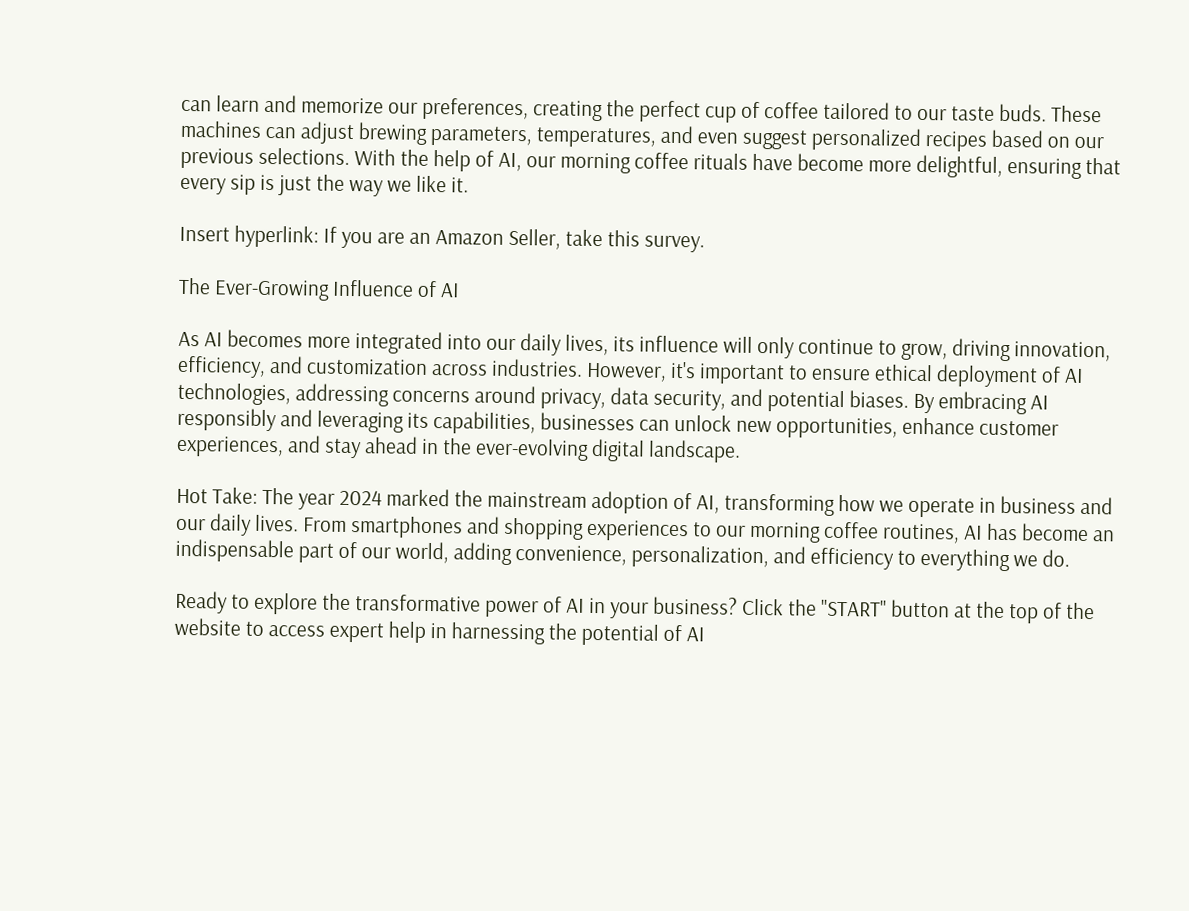can learn and memorize our preferences, creating the perfect cup of coffee tailored to our taste buds. These machines can adjust brewing parameters, temperatures, and even suggest personalized recipes based on our previous selections. With the help of AI, our morning coffee rituals have become more delightful, ensuring that every sip is just the way we like it.

Insert hyperlink: If you are an Amazon Seller, take this survey.

The Ever-Growing Influence of AI

As AI becomes more integrated into our daily lives, its influence will only continue to grow, driving innovation, efficiency, and customization across industries. However, it's important to ensure ethical deployment of AI technologies, addressing concerns around privacy, data security, and potential biases. By embracing AI responsibly and leveraging its capabilities, businesses can unlock new opportunities, enhance customer experiences, and stay ahead in the ever-evolving digital landscape.

Hot Take: The year 2024 marked the mainstream adoption of AI, transforming how we operate in business and our daily lives. From smartphones and shopping experiences to our morning coffee routines, AI has become an indispensable part of our world, adding convenience, personalization, and efficiency to everything we do.

Ready to explore the transformative power of AI in your business? Click the "START" button at the top of the website to access expert help in harnessing the potential of AI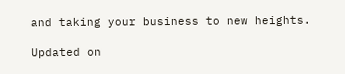and taking your business to new heights.

Updated on